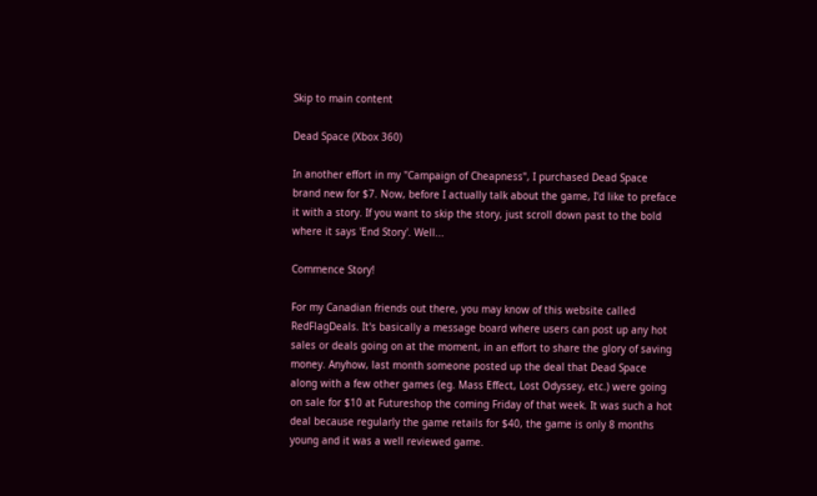Skip to main content

Dead Space (Xbox 360)

In another effort in my "Campaign of Cheapness", I purchased Dead Space brand new for $7. Now, before I actually talk about the game, I'd like to preface it with a story. If you want to skip the story, just scroll down past to the bold where it says 'End Story'. Well...

Commence Story!

For my Canadian friends out there, you may know of this website called RedFlagDeals. It's basically a message board where users can post up any hot sales or deals going on at the moment, in an effort to share the glory of saving money. Anyhow, last month someone posted up the deal that Dead Space along with a few other games (eg. Mass Effect, Lost Odyssey, etc.) were going on sale for $10 at Futureshop the coming Friday of that week. It was such a hot deal because regularly the game retails for $40, the game is only 8 months young and it was a well reviewed game.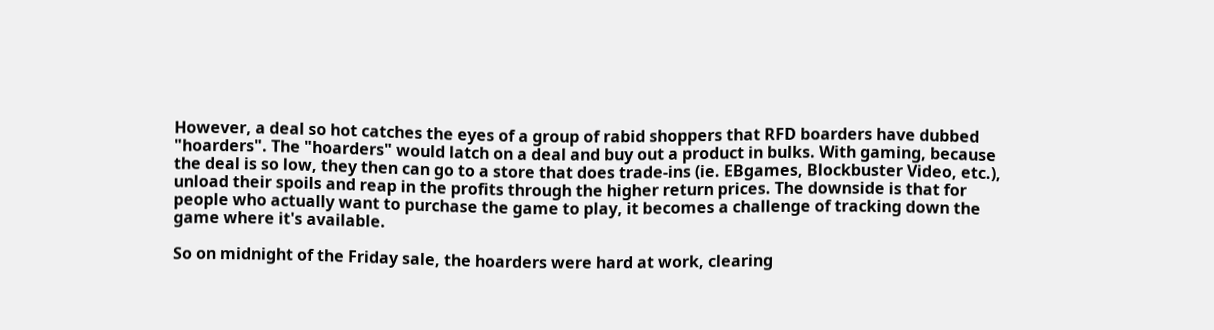However, a deal so hot catches the eyes of a group of rabid shoppers that RFD boarders have dubbed "hoarders". The "hoarders" would latch on a deal and buy out a product in bulks. With gaming, because the deal is so low, they then can go to a store that does trade-ins (ie. EBgames, Blockbuster Video, etc.), unload their spoils and reap in the profits through the higher return prices. The downside is that for people who actually want to purchase the game to play, it becomes a challenge of tracking down the game where it's available.

So on midnight of the Friday sale, the hoarders were hard at work, clearing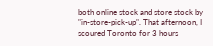both online stock and store stock by "in-store-pick-up". That afternoon, I scoured Toronto for 3 hours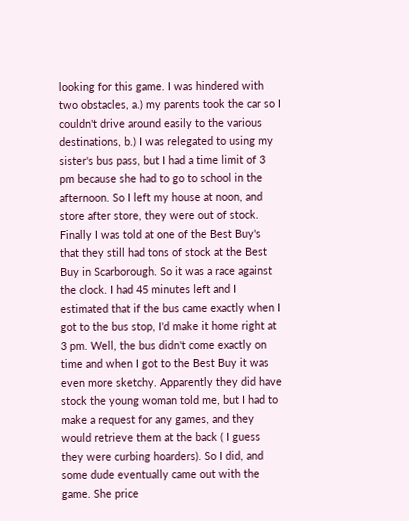looking for this game. I was hindered with two obstacles, a.) my parents took the car so I couldn't drive around easily to the various destinations, b.) I was relegated to using my sister's bus pass, but I had a time limit of 3 pm because she had to go to school in the afternoon. So I left my house at noon, and store after store, they were out of stock. Finally I was told at one of the Best Buy's that they still had tons of stock at the Best Buy in Scarborough. So it was a race against the clock. I had 45 minutes left and I estimated that if the bus came exactly when I got to the bus stop, I'd make it home right at 3 pm. Well, the bus didn't come exactly on time and when I got to the Best Buy it was even more sketchy. Apparently they did have stock the young woman told me, but I had to make a request for any games, and they would retrieve them at the back ( I guess they were curbing hoarders). So I did, and some dude eventually came out with the game. She price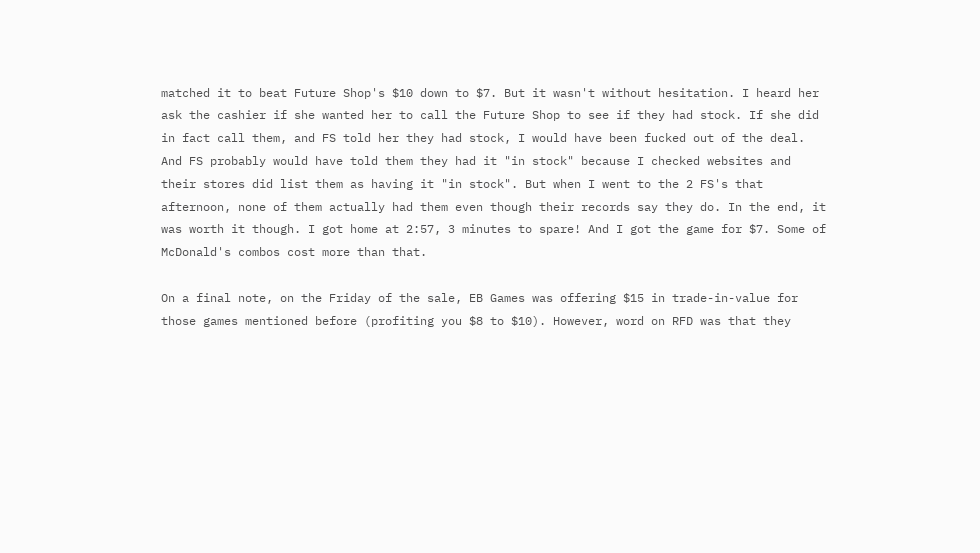matched it to beat Future Shop's $10 down to $7. But it wasn't without hesitation. I heard her ask the cashier if she wanted her to call the Future Shop to see if they had stock. If she did in fact call them, and FS told her they had stock, I would have been fucked out of the deal. And FS probably would have told them they had it "in stock" because I checked websites and their stores did list them as having it "in stock". But when I went to the 2 FS's that afternoon, none of them actually had them even though their records say they do. In the end, it was worth it though. I got home at 2:57, 3 minutes to spare! And I got the game for $7. Some of McDonald's combos cost more than that.

On a final note, on the Friday of the sale, EB Games was offering $15 in trade-in-value for those games mentioned before (profiting you $8 to $10). However, word on RFD was that they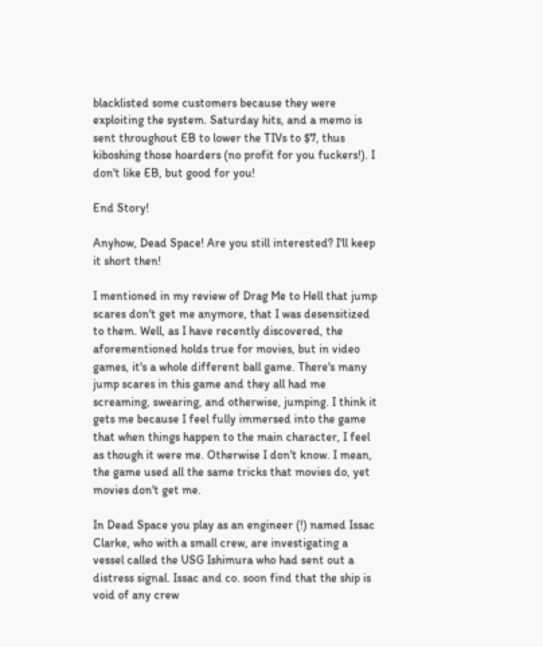blacklisted some customers because they were exploiting the system. Saturday hits, and a memo is sent throughout EB to lower the TIVs to $7, thus kiboshing those hoarders (no profit for you fuckers!). I don't like EB, but good for you!

End Story!

Anyhow, Dead Space! Are you still interested? I'll keep it short then!

I mentioned in my review of Drag Me to Hell that jump scares don't get me anymore, that I was desensitized to them. Well, as I have recently discovered, the aforementioned holds true for movies, but in video games, it's a whole different ball game. There's many jump scares in this game and they all had me screaming, swearing, and otherwise, jumping. I think it gets me because I feel fully immersed into the game that when things happen to the main character, I feel as though it were me. Otherwise I don't know. I mean, the game used all the same tricks that movies do, yet movies don't get me.

In Dead Space you play as an engineer (!) named Issac Clarke, who with a small crew, are investigating a vessel called the USG Ishimura who had sent out a distress signal. Issac and co. soon find that the ship is void of any crew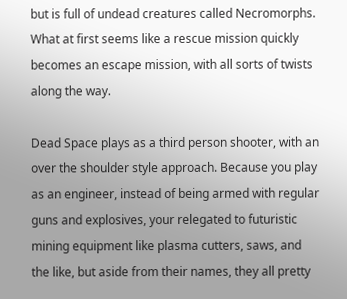but is full of undead creatures called Necromorphs. What at first seems like a rescue mission quickly becomes an escape mission, with all sorts of twists along the way.

Dead Space plays as a third person shooter, with an over the shoulder style approach. Because you play as an engineer, instead of being armed with regular guns and explosives, your relegated to futuristic mining equipment like plasma cutters, saws, and the like, but aside from their names, they all pretty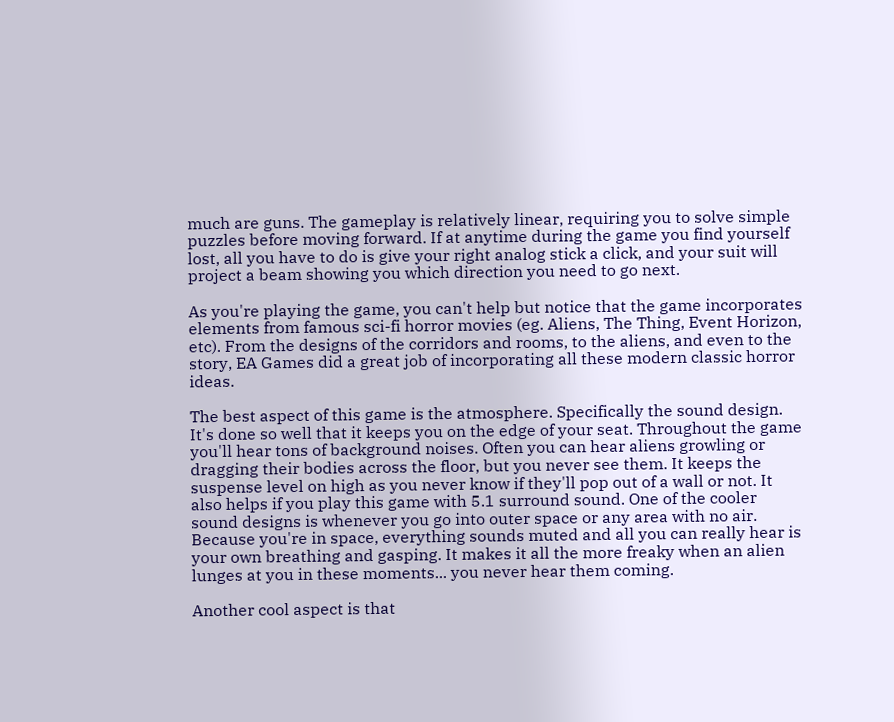much are guns. The gameplay is relatively linear, requiring you to solve simple puzzles before moving forward. If at anytime during the game you find yourself lost, all you have to do is give your right analog stick a click, and your suit will project a beam showing you which direction you need to go next.

As you're playing the game, you can't help but notice that the game incorporates elements from famous sci-fi horror movies (eg. Aliens, The Thing, Event Horizon, etc). From the designs of the corridors and rooms, to the aliens, and even to the story, EA Games did a great job of incorporating all these modern classic horror ideas.

The best aspect of this game is the atmosphere. Specifically the sound design. It's done so well that it keeps you on the edge of your seat. Throughout the game you'll hear tons of background noises. Often you can hear aliens growling or dragging their bodies across the floor, but you never see them. It keeps the suspense level on high as you never know if they'll pop out of a wall or not. It also helps if you play this game with 5.1 surround sound. One of the cooler sound designs is whenever you go into outer space or any area with no air. Because you're in space, everything sounds muted and all you can really hear is your own breathing and gasping. It makes it all the more freaky when an alien lunges at you in these moments... you never hear them coming.

Another cool aspect is that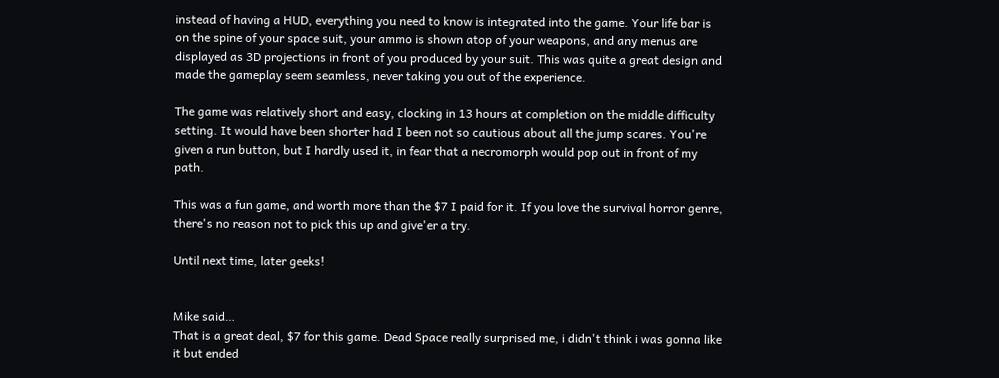instead of having a HUD, everything you need to know is integrated into the game. Your life bar is on the spine of your space suit, your ammo is shown atop of your weapons, and any menus are displayed as 3D projections in front of you produced by your suit. This was quite a great design and made the gameplay seem seamless, never taking you out of the experience.

The game was relatively short and easy, clocking in 13 hours at completion on the middle difficulty setting. It would have been shorter had I been not so cautious about all the jump scares. You're given a run button, but I hardly used it, in fear that a necromorph would pop out in front of my path.

This was a fun game, and worth more than the $7 I paid for it. If you love the survival horror genre, there's no reason not to pick this up and give'er a try.

Until next time, later geeks!


Mike said…
That is a great deal, $7 for this game. Dead Space really surprised me, i didn't think i was gonna like it but ended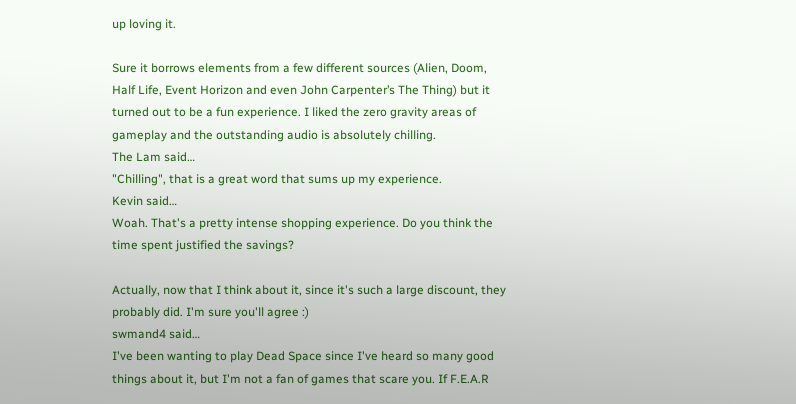up loving it.

Sure it borrows elements from a few different sources (Alien, Doom, Half Life, Event Horizon and even John Carpenter’s The Thing) but it turned out to be a fun experience. I liked the zero gravity areas of gameplay and the outstanding audio is absolutely chilling.
The Lam said…
"Chilling", that is a great word that sums up my experience.
Kevin said…
Woah. That's a pretty intense shopping experience. Do you think the time spent justified the savings?

Actually, now that I think about it, since it's such a large discount, they probably did. I'm sure you'll agree :)
swmand4 said…
I've been wanting to play Dead Space since I've heard so many good things about it, but I'm not a fan of games that scare you. If F.E.A.R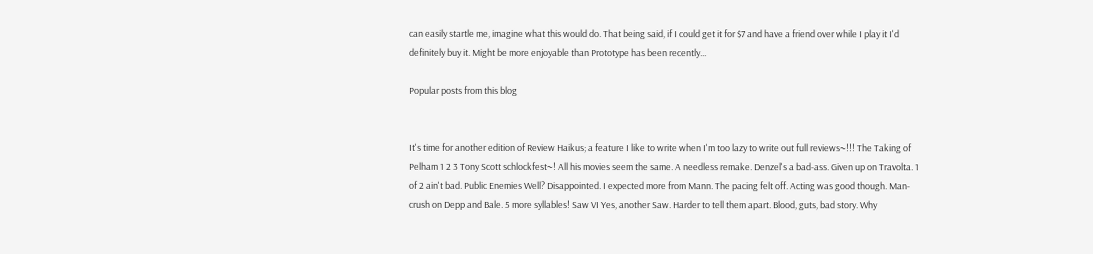can easily startle me, imagine what this would do. That being said, if I could get it for $7 and have a friend over while I play it I'd definitely buy it. Might be more enjoyable than Prototype has been recently...

Popular posts from this blog


It's time for another edition of Review Haikus; a feature I like to write when I'm too lazy to write out full reviews~!!! The Taking of Pelham 1 2 3 Tony Scott schlockfest~! All his movies seem the same. A needless remake. Denzel's a bad-ass. Given up on Travolta. 1 of 2 ain't bad. Public Enemies Well? Disappointed. I expected more from Mann. The pacing felt off. Acting was good though. Man-crush on Depp and Bale. 5 more syllables! Saw VI Yes, another Saw. Harder to tell them apart. Blood, guts, bad story. Why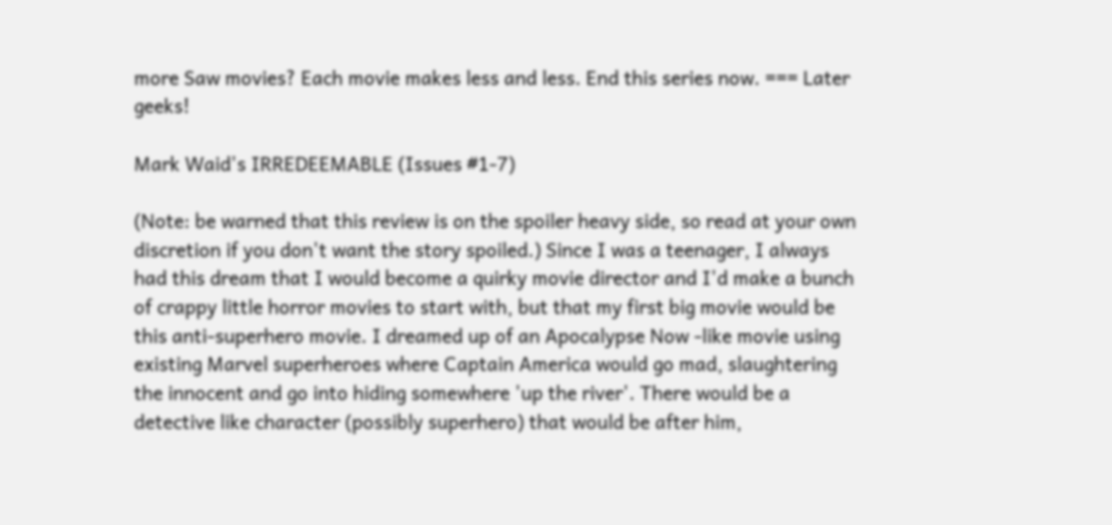more Saw movies? Each movie makes less and less. End this series now. === Later geeks!

Mark Waid's IRREDEEMABLE (Issues #1-7)

(Note: be warned that this review is on the spoiler heavy side, so read at your own discretion if you don't want the story spoiled.) Since I was a teenager, I always had this dream that I would become a quirky movie director and I'd make a bunch of crappy little horror movies to start with, but that my first big movie would be this anti-superhero movie. I dreamed up of an Apocalypse Now -like movie using existing Marvel superheroes where Captain America would go mad, slaughtering the innocent and go into hiding somewhere 'up the river'. There would be a detective like character (possibly superhero) that would be after him,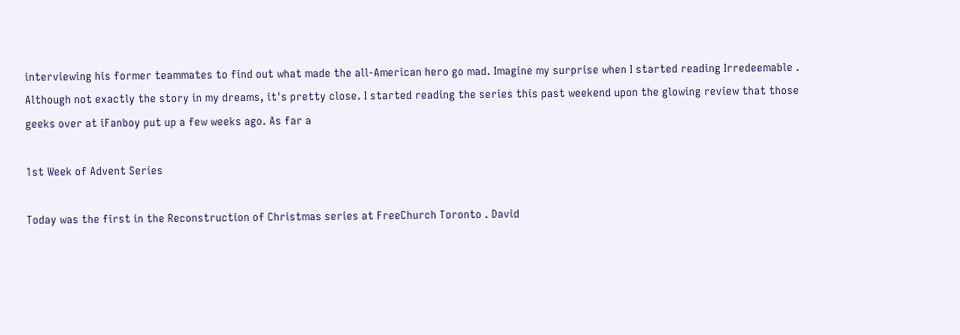interviewing his former teammates to find out what made the all-American hero go mad. Imagine my surprise when I started reading Irredeemable . Although not exactly the story in my dreams, it's pretty close. I started reading the series this past weekend upon the glowing review that those geeks over at iFanboy put up a few weeks ago. As far a

1st Week of Advent Series

Today was the first in the Reconstruction of Christmas series at FreeChurch Toronto . David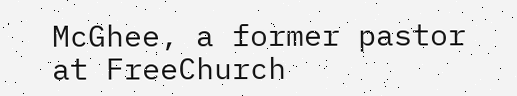McGhee, a former pastor at FreeChurch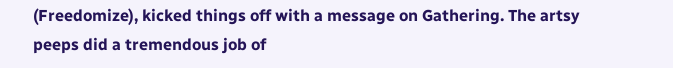(Freedomize), kicked things off with a message on Gathering. The artsy peeps did a tremendous job of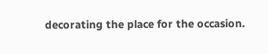decorating the place for the occasion.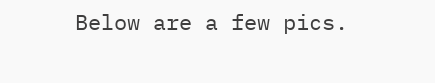Below are a few pics.